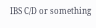IBS C/D or something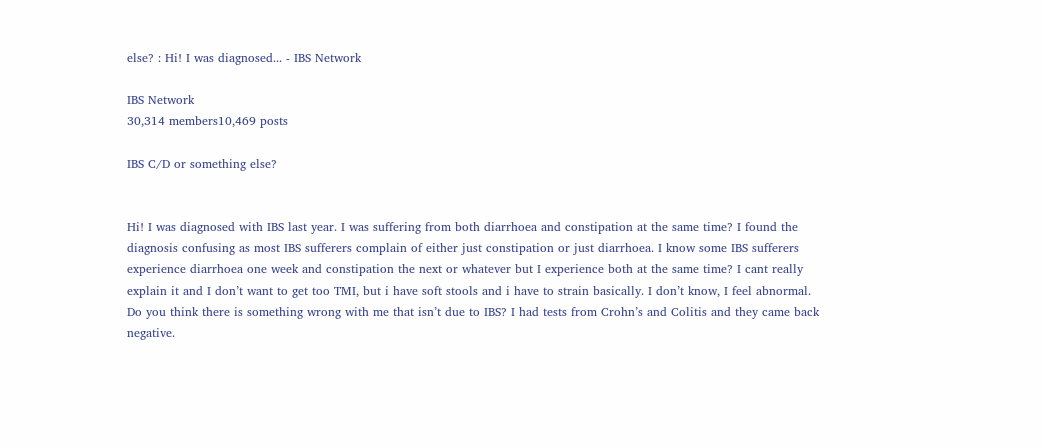else? : Hi! I was diagnosed... - IBS Network

IBS Network
30,314 members10,469 posts

IBS C/D or something else?


Hi! I was diagnosed with IBS last year. I was suffering from both diarrhoea and constipation at the same time? I found the diagnosis confusing as most IBS sufferers complain of either just constipation or just diarrhoea. I know some IBS sufferers experience diarrhoea one week and constipation the next or whatever but I experience both at the same time? I cant really explain it and I don’t want to get too TMI, but i have soft stools and i have to strain basically. I don’t know, I feel abnormal. Do you think there is something wrong with me that isn’t due to IBS? I had tests from Crohn’s and Colitis and they came back negative.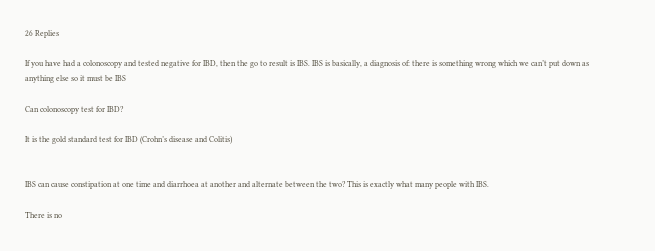26 Replies

If you have had a colonoscopy and tested negative for IBD, then the go to result is IBS. IBS is basically, a diagnosis of: there is something wrong which we can’t put down as anything else so it must be IBS

Can colonoscopy test for IBD?

It is the gold standard test for IBD (Crohn’s disease and Colitis)


IBS can cause constipation at one time and diarrhoea at another and alternate between the two? This is exactly what many people with IBS.

There is no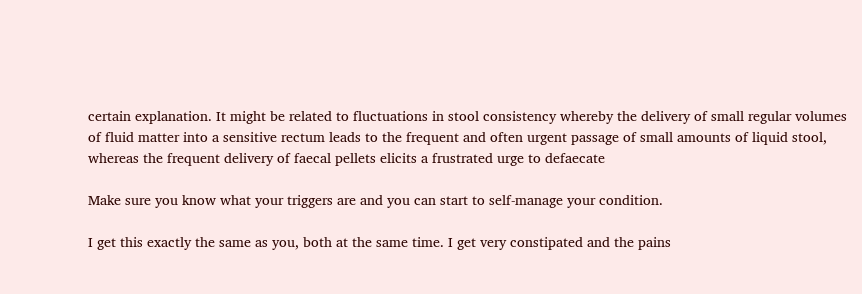certain explanation. It might be related to fluctuations in stool consistency whereby the delivery of small regular volumes of fluid matter into a sensitive rectum leads to the frequent and often urgent passage of small amounts of liquid stool, whereas the frequent delivery of faecal pellets elicits a frustrated urge to defaecate

Make sure you know what your triggers are and you can start to self-manage your condition.

I get this exactly the same as you, both at the same time. I get very constipated and the pains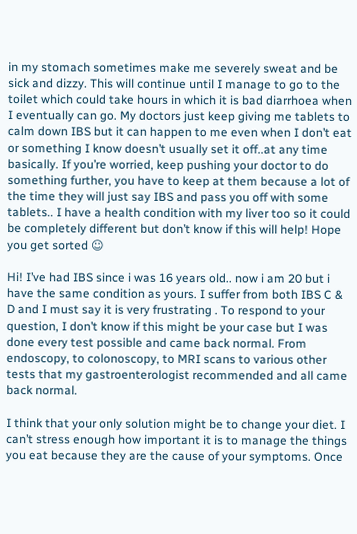in my stomach sometimes make me severely sweat and be sick and dizzy. This will continue until I manage to go to the toilet which could take hours in which it is bad diarrhoea when I eventually can go. My doctors just keep giving me tablets to calm down IBS but it can happen to me even when I don’t eat or something I know doesn’t usually set it off..at any time basically. If you’re worried, keep pushing your doctor to do something further, you have to keep at them because a lot of the time they will just say IBS and pass you off with some tablets.. I have a health condition with my liver too so it could be completely different but don’t know if this will help! Hope you get sorted ☺

Hi! I’ve had IBS since i was 16 years old.. now i am 20 but i have the same condition as yours. I suffer from both IBS C & D and I must say it is very frustrating . To respond to your question, I don’t know if this might be your case but I was done every test possible and came back normal. From endoscopy, to colonoscopy, to MRI scans to various other tests that my gastroenterologist recommended and all came back normal.

I think that your only solution might be to change your diet. I can’t stress enough how important it is to manage the things you eat because they are the cause of your symptoms. Once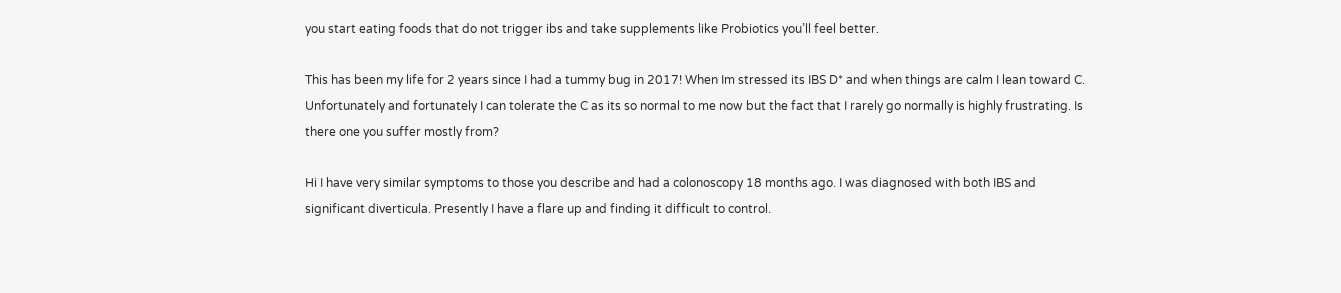you start eating foods that do not trigger ibs and take supplements like Probiotics you’ll feel better.

This has been my life for 2 years since I had a tummy bug in 2017! When Im stressed its IBS D* and when things are calm I lean toward C. Unfortunately and fortunately I can tolerate the C as its so normal to me now but the fact that I rarely go normally is highly frustrating. Is there one you suffer mostly from?

Hi I have very similar symptoms to those you describe and had a colonoscopy 18 months ago. I was diagnosed with both IBS and significant diverticula. Presently I have a flare up and finding it difficult to control.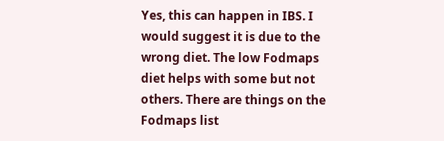Yes, this can happen in IBS. I would suggest it is due to the wrong diet. The low Fodmaps diet helps with some but not others. There are things on the Fodmaps list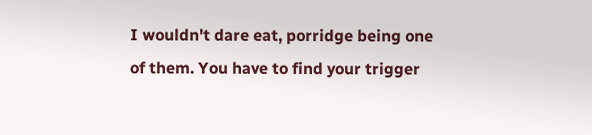I wouldn't dare eat, porridge being one of them. You have to find your trigger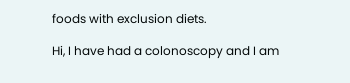foods with exclusion diets.

Hi, I have had a colonoscopy and I am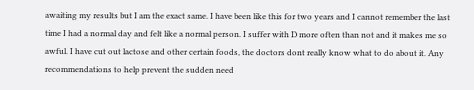awaiting my results but I am the exact same. I have been like this for two years and I cannot remember the last time I had a normal day and felt like a normal person. I suffer with D more often than not and it makes me so awful. I have cut out lactose and other certain foods, the doctors dont really know what to do about it. Any recommendations to help prevent the sudden need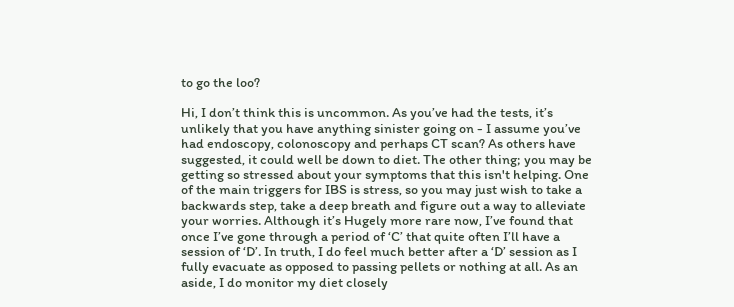to go the loo?

Hi, I don’t think this is uncommon. As you’ve had the tests, it’s unlikely that you have anything sinister going on - I assume you’ve had endoscopy, colonoscopy and perhaps CT scan? As others have suggested, it could well be down to diet. The other thing; you may be getting so stressed about your symptoms that this isn't helping. One of the main triggers for IBS is stress, so you may just wish to take a backwards step, take a deep breath and figure out a way to alleviate your worries. Although it’s Hugely more rare now, I’ve found that once I’ve gone through a period of ‘C’ that quite often I’ll have a session of ‘D’. In truth, I do feel much better after a ‘D’ session as I fully evacuate as opposed to passing pellets or nothing at all. As an aside, I do monitor my diet closely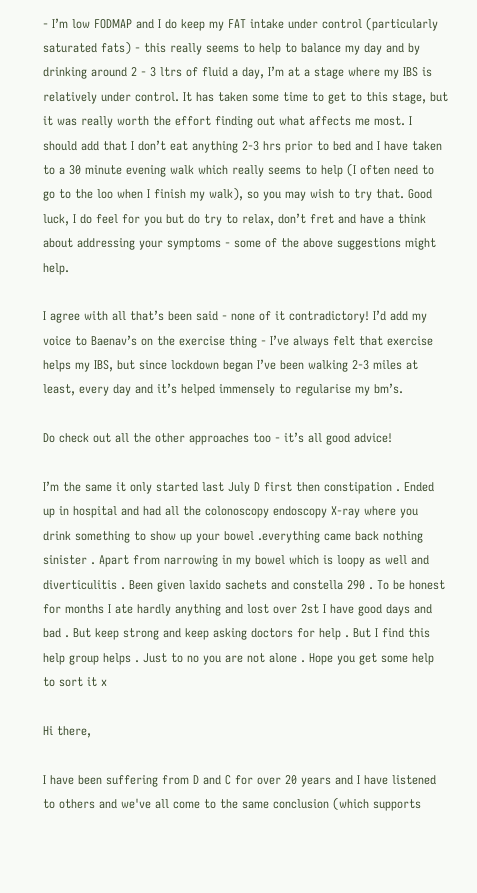- I’m low FODMAP and I do keep my FAT intake under control (particularly saturated fats) - this really seems to help to balance my day and by drinking around 2 - 3 ltrs of fluid a day, I’m at a stage where my IBS is relatively under control. It has taken some time to get to this stage, but it was really worth the effort finding out what affects me most. I should add that I don’t eat anything 2-3 hrs prior to bed and I have taken to a 30 minute evening walk which really seems to help (I often need to go to the loo when I finish my walk), so you may wish to try that. Good luck, I do feel for you but do try to relax, don’t fret and have a think about addressing your symptoms - some of the above suggestions might help.

I agree with all that’s been said - none of it contradictory! I’d add my voice to Baenav’s on the exercise thing - I’ve always felt that exercise helps my IBS, but since lockdown began I’ve been walking 2-3 miles at least, every day and it’s helped immensely to regularise my bm’s.

Do check out all the other approaches too - it’s all good advice!

I’m the same it only started last July D first then constipation . Ended up in hospital and had all the colonoscopy endoscopy X-ray where you drink something to show up your bowel .everything came back nothing sinister . Apart from narrowing in my bowel which is loopy as well and diverticulitis . Been given laxido sachets and constella 290 . To be honest for months I ate hardly anything and lost over 2st I have good days and bad . But keep strong and keep asking doctors for help . But I find this help group helps . Just to no you are not alone . Hope you get some help to sort it x

Hi there,

I have been suffering from D and C for over 20 years and I have listened to others and we've all come to the same conclusion (which supports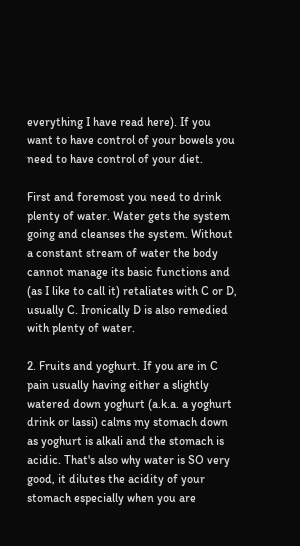everything I have read here). If you want to have control of your bowels you need to have control of your diet.

First and foremost you need to drink plenty of water. Water gets the system going and cleanses the system. Without a constant stream of water the body cannot manage its basic functions and (as I like to call it) retaliates with C or D, usually C. Ironically D is also remedied with plenty of water.

2. Fruits and yoghurt. If you are in C pain usually having either a slightly watered down yoghurt (a.k.a. a yoghurt drink or lassi) calms my stomach down as yoghurt is alkali and the stomach is acidic. That's also why water is SO very good, it dilutes the acidity of your stomach especially when you are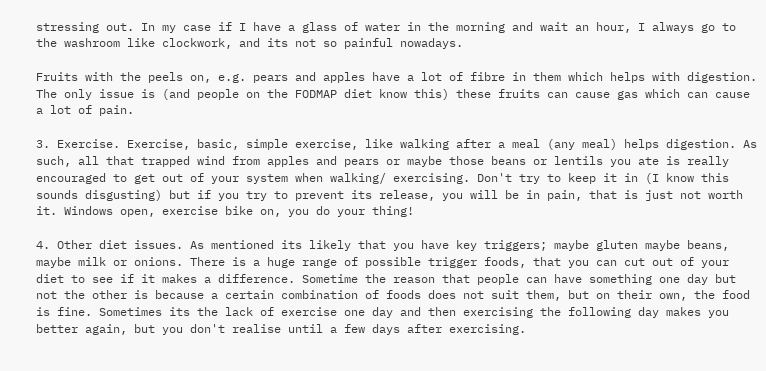stressing out. In my case if I have a glass of water in the morning and wait an hour, I always go to the washroom like clockwork, and its not so painful nowadays.

Fruits with the peels on, e.g. pears and apples have a lot of fibre in them which helps with digestion. The only issue is (and people on the FODMAP diet know this) these fruits can cause gas which can cause a lot of pain.

3. Exercise. Exercise, basic, simple exercise, like walking after a meal (any meal) helps digestion. As such, all that trapped wind from apples and pears or maybe those beans or lentils you ate is really encouraged to get out of your system when walking/ exercising. Don't try to keep it in (I know this sounds disgusting) but if you try to prevent its release, you will be in pain, that is just not worth it. Windows open, exercise bike on, you do your thing!

4. Other diet issues. As mentioned its likely that you have key triggers; maybe gluten maybe beans, maybe milk or onions. There is a huge range of possible trigger foods, that you can cut out of your diet to see if it makes a difference. Sometime the reason that people can have something one day but not the other is because a certain combination of foods does not suit them, but on their own, the food is fine. Sometimes its the lack of exercise one day and then exercising the following day makes you better again, but you don't realise until a few days after exercising.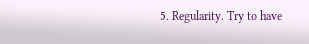5. Regularity. Try to have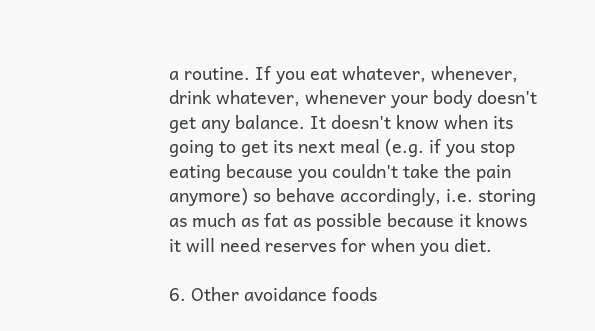a routine. If you eat whatever, whenever, drink whatever, whenever your body doesn't get any balance. It doesn't know when its going to get its next meal (e.g. if you stop eating because you couldn't take the pain anymore) so behave accordingly, i.e. storing as much as fat as possible because it knows it will need reserves for when you diet.

6. Other avoidance foods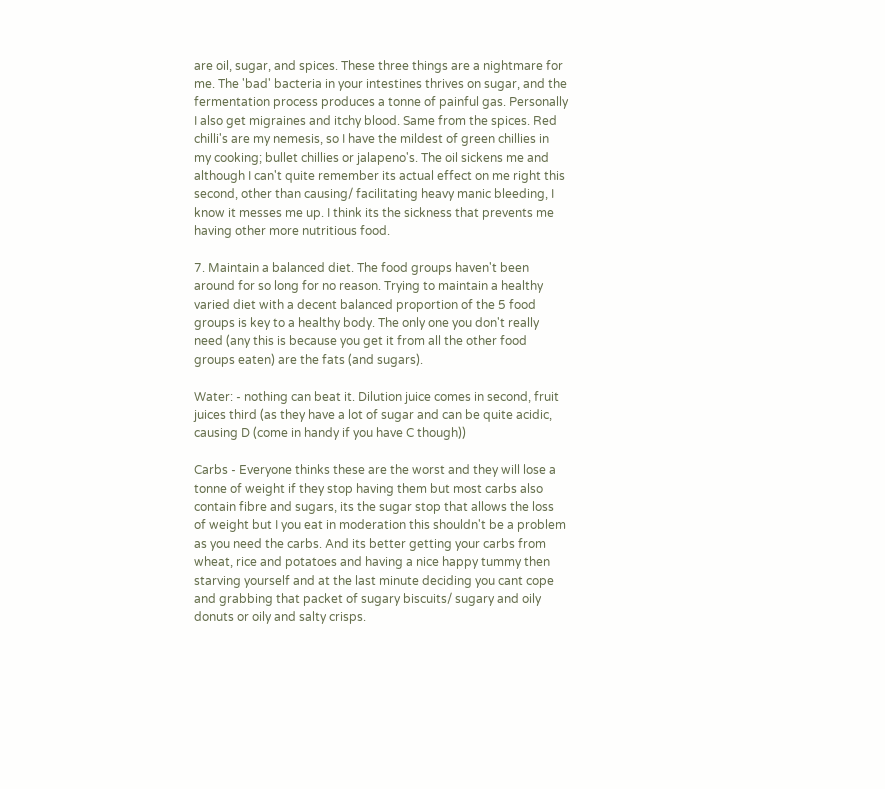are oil, sugar, and spices. These three things are a nightmare for me. The 'bad' bacteria in your intestines thrives on sugar, and the fermentation process produces a tonne of painful gas. Personally I also get migraines and itchy blood. Same from the spices. Red chilli's are my nemesis, so I have the mildest of green chillies in my cooking; bullet chillies or jalapeno's. The oil sickens me and although I can't quite remember its actual effect on me right this second, other than causing/ facilitating heavy manic bleeding, I know it messes me up. I think its the sickness that prevents me having other more nutritious food.

7. Maintain a balanced diet. The food groups haven't been around for so long for no reason. Trying to maintain a healthy varied diet with a decent balanced proportion of the 5 food groups is key to a healthy body. The only one you don't really need (any this is because you get it from all the other food groups eaten) are the fats (and sugars).

Water: - nothing can beat it. Dilution juice comes in second, fruit juices third (as they have a lot of sugar and can be quite acidic, causing D (come in handy if you have C though))

Carbs - Everyone thinks these are the worst and they will lose a tonne of weight if they stop having them but most carbs also contain fibre and sugars, its the sugar stop that allows the loss of weight but I you eat in moderation this shouldn't be a problem as you need the carbs. And its better getting your carbs from wheat, rice and potatoes and having a nice happy tummy then starving yourself and at the last minute deciding you cant cope and grabbing that packet of sugary biscuits/ sugary and oily donuts or oily and salty crisps.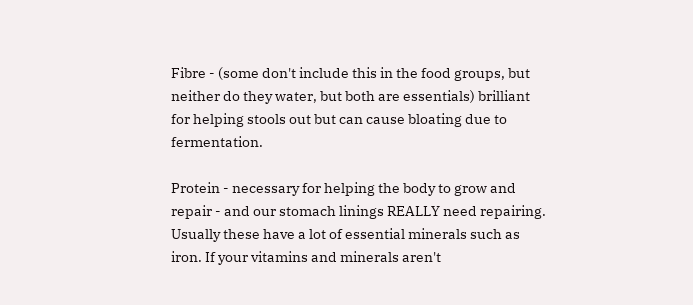Fibre - (some don't include this in the food groups, but neither do they water, but both are essentials) brilliant for helping stools out but can cause bloating due to fermentation.

Protein - necessary for helping the body to grow and repair - and our stomach linings REALLY need repairing. Usually these have a lot of essential minerals such as iron. If your vitamins and minerals aren't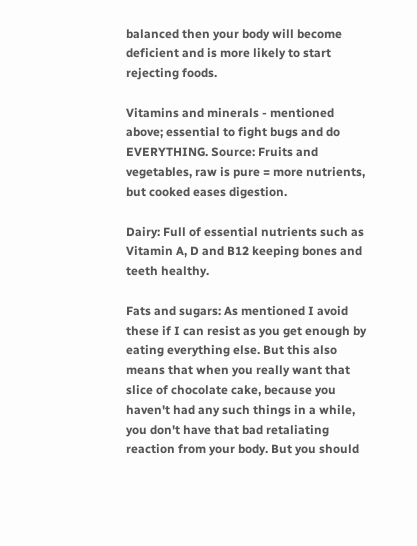balanced then your body will become deficient and is more likely to start rejecting foods.

Vitamins and minerals - mentioned above; essential to fight bugs and do EVERYTHING. Source: Fruits and vegetables, raw is pure = more nutrients, but cooked eases digestion.

Dairy: Full of essential nutrients such as Vitamin A, D and B12 keeping bones and teeth healthy.

Fats and sugars: As mentioned I avoid these if I can resist as you get enough by eating everything else. But this also means that when you really want that slice of chocolate cake, because you haven't had any such things in a while, you don't have that bad retaliating reaction from your body. But you should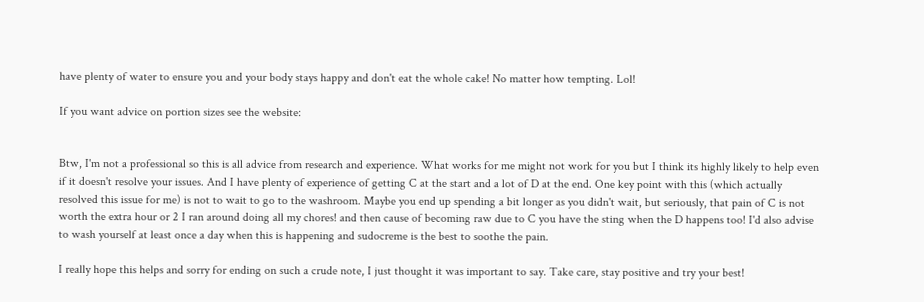have plenty of water to ensure you and your body stays happy and don't eat the whole cake! No matter how tempting. Lol!

If you want advice on portion sizes see the website:


Btw, I'm not a professional so this is all advice from research and experience. What works for me might not work for you but I think its highly likely to help even if it doesn't resolve your issues. And I have plenty of experience of getting C at the start and a lot of D at the end. One key point with this (which actually resolved this issue for me) is not to wait to go to the washroom. Maybe you end up spending a bit longer as you didn't wait, but seriously, that pain of C is not worth the extra hour or 2 I ran around doing all my chores! and then cause of becoming raw due to C you have the sting when the D happens too! I'd also advise to wash yourself at least once a day when this is happening and sudocreme is the best to soothe the pain.

I really hope this helps and sorry for ending on such a crude note, I just thought it was important to say. Take care, stay positive and try your best!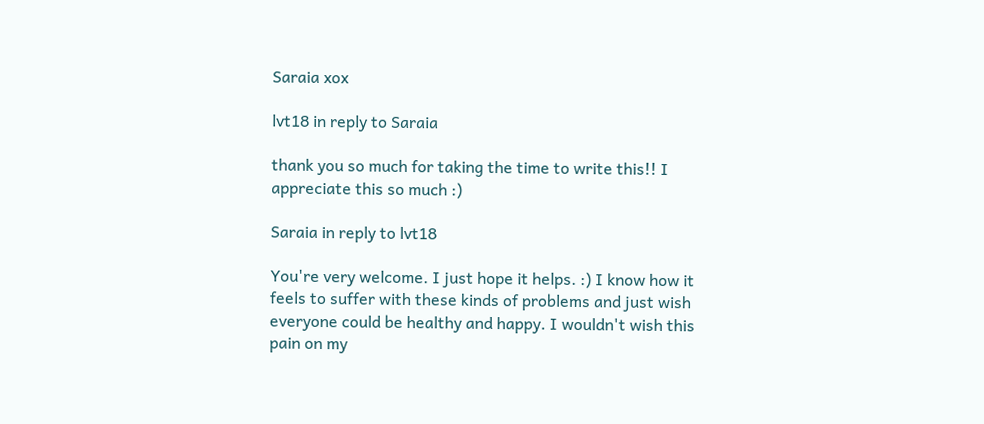Saraia xox

lvt18 in reply to Saraia

thank you so much for taking the time to write this!! I appreciate this so much :)

Saraia in reply to lvt18

You're very welcome. I just hope it helps. :) I know how it feels to suffer with these kinds of problems and just wish everyone could be healthy and happy. I wouldn't wish this pain on my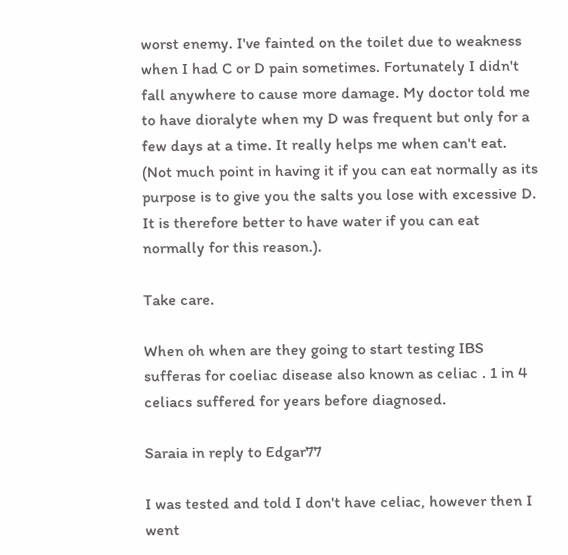worst enemy. I've fainted on the toilet due to weakness when I had C or D pain sometimes. Fortunately I didn't fall anywhere to cause more damage. My doctor told me to have dioralyte when my D was frequent but only for a few days at a time. It really helps me when can't eat. (Not much point in having it if you can eat normally as its purpose is to give you the salts you lose with excessive D. It is therefore better to have water if you can eat normally for this reason.).

Take care.

When oh when are they going to start testing IBS sufferas for coeliac disease also known as celiac . 1 in 4 celiacs suffered for years before diagnosed.

Saraia in reply to Edgar77

I was tested and told I don't have celiac, however then I went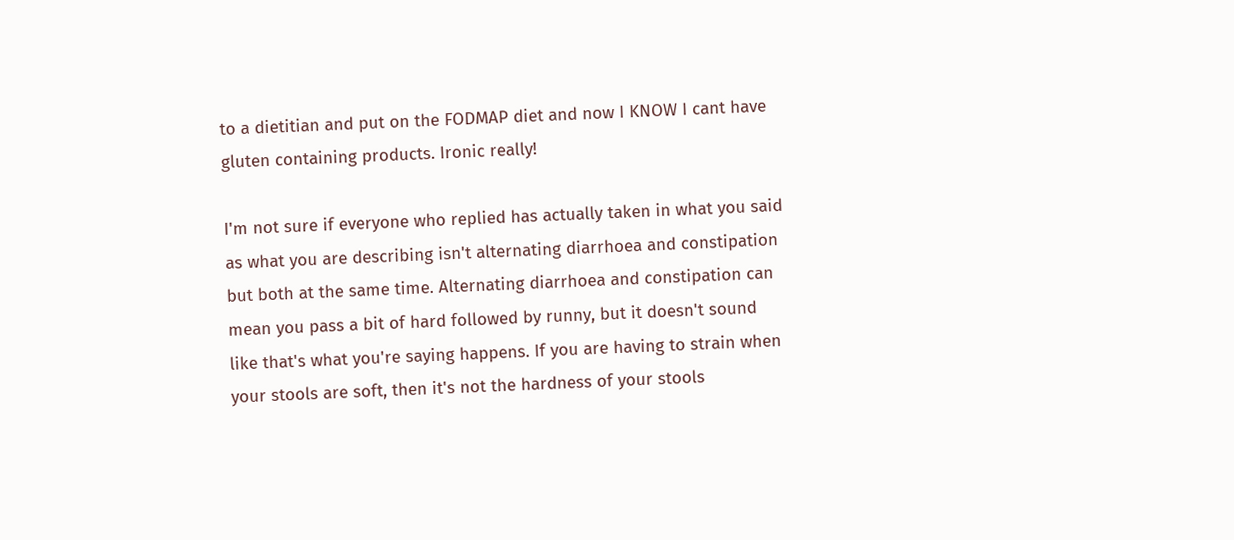to a dietitian and put on the FODMAP diet and now I KNOW I cant have gluten containing products. Ironic really!

I'm not sure if everyone who replied has actually taken in what you said as what you are describing isn't alternating diarrhoea and constipation but both at the same time. Alternating diarrhoea and constipation can mean you pass a bit of hard followed by runny, but it doesn't sound like that's what you're saying happens. If you are having to strain when your stools are soft, then it's not the hardness of your stools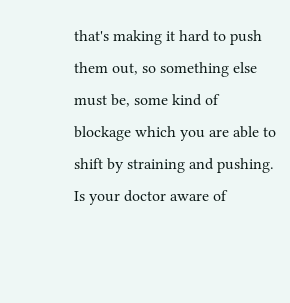that's making it hard to push them out, so something else must be, some kind of blockage which you are able to shift by straining and pushing. Is your doctor aware of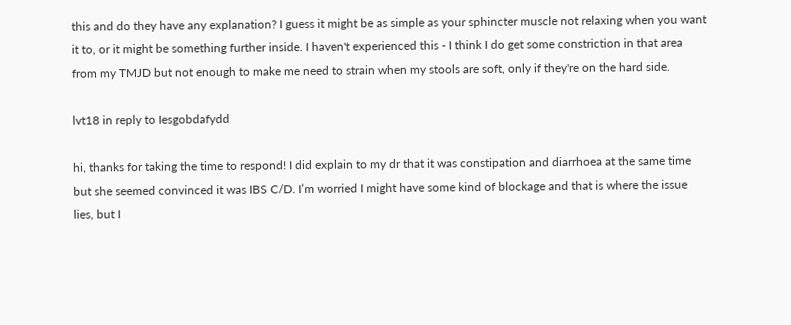this and do they have any explanation? I guess it might be as simple as your sphincter muscle not relaxing when you want it to, or it might be something further inside. I haven't experienced this - I think I do get some constriction in that area from my TMJD but not enough to make me need to strain when my stools are soft, only if they're on the hard side.

lvt18 in reply to Iesgobdafydd

hi, thanks for taking the time to respond! I did explain to my dr that it was constipation and diarrhoea at the same time but she seemed convinced it was IBS C/D. I’m worried I might have some kind of blockage and that is where the issue lies, but I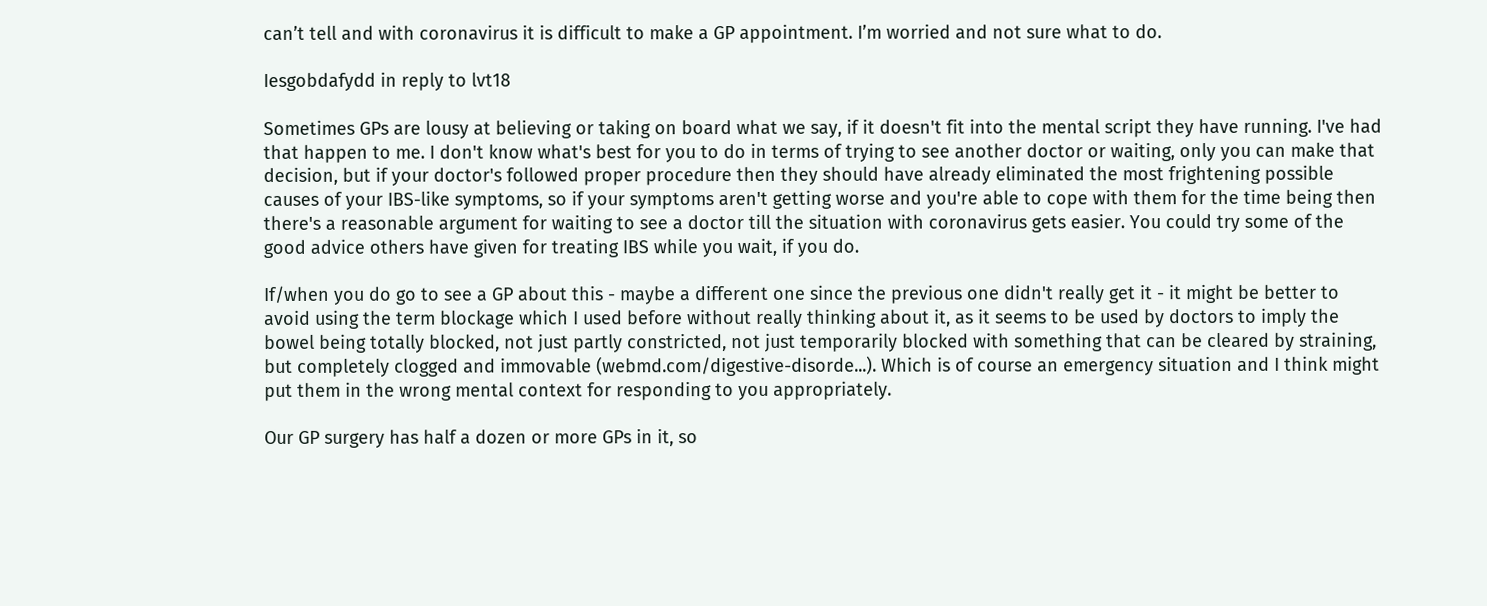can’t tell and with coronavirus it is difficult to make a GP appointment. I’m worried and not sure what to do.

Iesgobdafydd in reply to lvt18

Sometimes GPs are lousy at believing or taking on board what we say, if it doesn't fit into the mental script they have running. I've had that happen to me. I don't know what's best for you to do in terms of trying to see another doctor or waiting, only you can make that decision, but if your doctor's followed proper procedure then they should have already eliminated the most frightening possible causes of your IBS-like symptoms, so if your symptoms aren't getting worse and you're able to cope with them for the time being then there's a reasonable argument for waiting to see a doctor till the situation with coronavirus gets easier. You could try some of the good advice others have given for treating IBS while you wait, if you do.

If/when you do go to see a GP about this - maybe a different one since the previous one didn't really get it - it might be better to avoid using the term blockage which I used before without really thinking about it, as it seems to be used by doctors to imply the bowel being totally blocked, not just partly constricted, not just temporarily blocked with something that can be cleared by straining, but completely clogged and immovable (webmd.com/digestive-disorde...). Which is of course an emergency situation and I think might put them in the wrong mental context for responding to you appropriately.

Our GP surgery has half a dozen or more GPs in it, so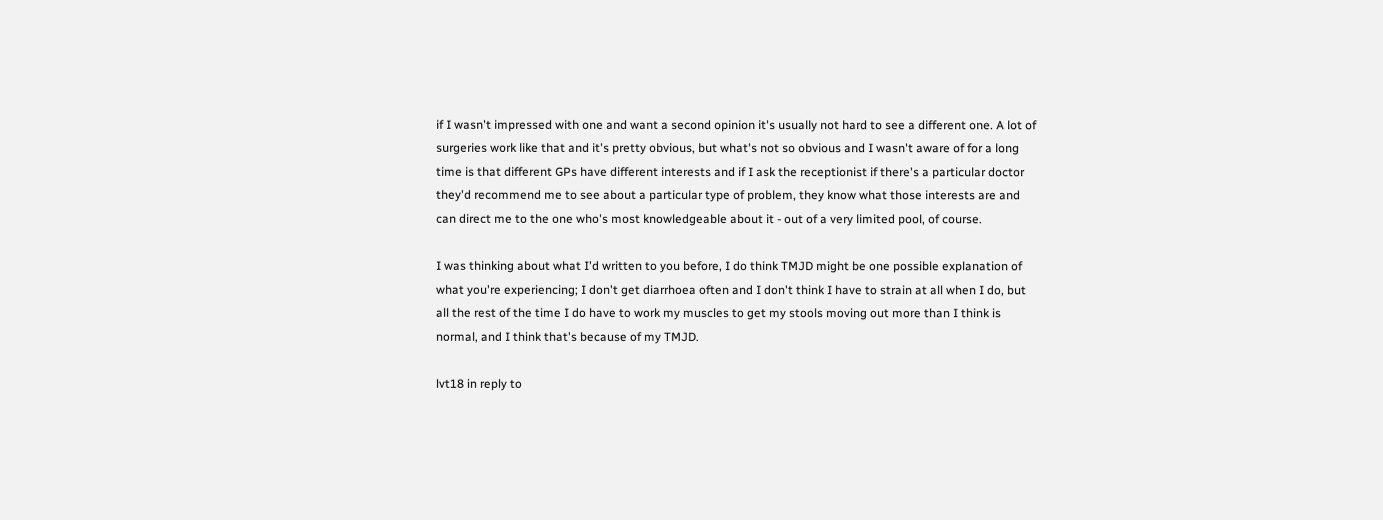if I wasn't impressed with one and want a second opinion it's usually not hard to see a different one. A lot of surgeries work like that and it's pretty obvious, but what's not so obvious and I wasn't aware of for a long time is that different GPs have different interests and if I ask the receptionist if there's a particular doctor they'd recommend me to see about a particular type of problem, they know what those interests are and can direct me to the one who's most knowledgeable about it - out of a very limited pool, of course.

I was thinking about what I'd written to you before, I do think TMJD might be one possible explanation of what you're experiencing; I don't get diarrhoea often and I don't think I have to strain at all when I do, but all the rest of the time I do have to work my muscles to get my stools moving out more than I think is normal, and I think that's because of my TMJD.

lvt18 in reply to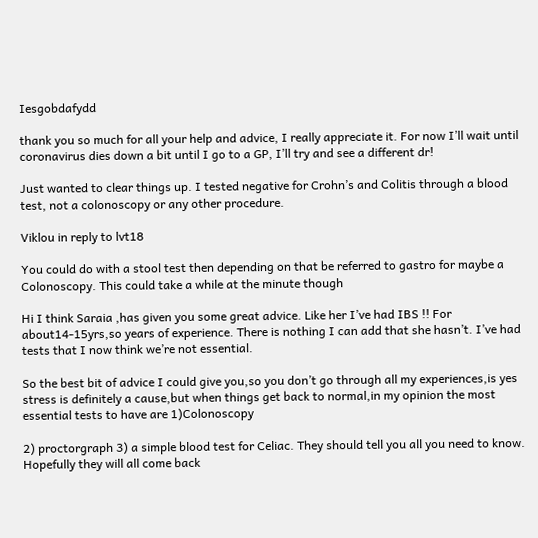Iesgobdafydd

thank you so much for all your help and advice, I really appreciate it. For now I’ll wait until coronavirus dies down a bit until I go to a GP, I’ll try and see a different dr!

Just wanted to clear things up. I tested negative for Crohn’s and Colitis through a blood test, not a colonoscopy or any other procedure.

Viklou in reply to lvt18

You could do with a stool test then depending on that be referred to gastro for maybe a Colonoscopy. This could take a while at the minute though

Hi I think Saraia ,has given you some great advice. Like her I’ve had IBS !! For about14-15yrs,so years of experience. There is nothing I can add that she hasn’t. I’ve had tests that I now think we’re not essential.

So the best bit of advice I could give you,so you don’t go through all my experiences,is yes stress is definitely a cause,but when things get back to normal,in my opinion the most essential tests to have are 1)Colonoscopy

2) proctorgraph 3) a simple blood test for Celiac. They should tell you all you need to know. Hopefully they will all come back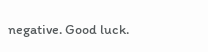negative. Good luck.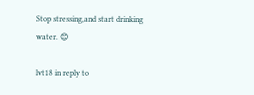Stop stressing,and start drinking water. 😊

lvt18 in reply to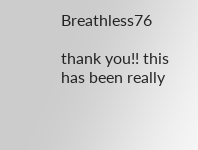Breathless76

thank you!! this has been really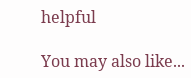helpful

You may also like...